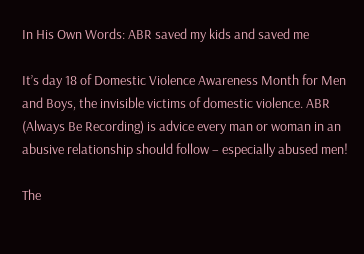In His Own Words: ABR saved my kids and saved me

It’s day 18 of Domestic Violence Awareness Month for Men and Boys, the invisible victims of domestic violence. ABR (Always Be Recording) is advice every man or woman in an abusive relationship should follow – especially abused men!

The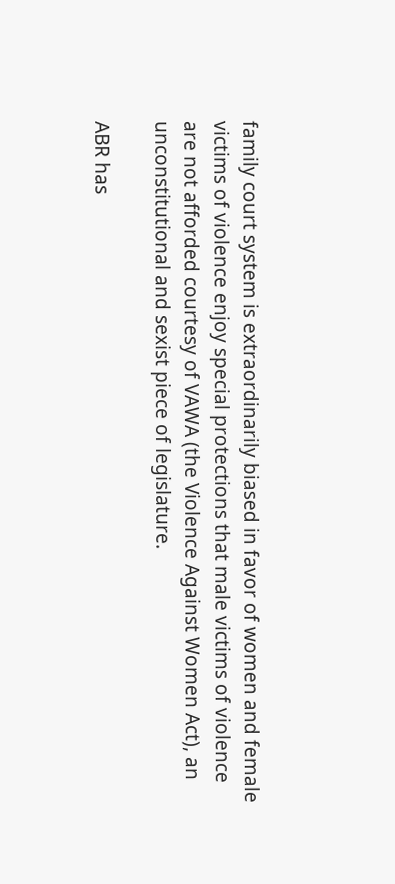family court system is extraordinarily biased in favor of women and female victims of violence enjoy special protections that male victims of violence are not afforded courtesy of VAWA (the Violence Against Women Act), an unconstitutional and sexist piece of legislature.

ABR has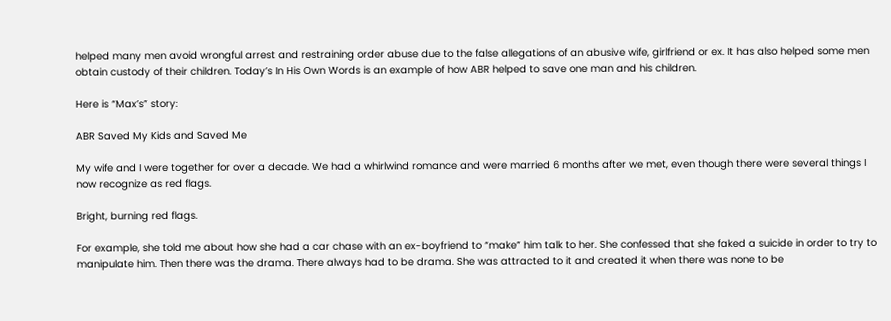helped many men avoid wrongful arrest and restraining order abuse due to the false allegations of an abusive wife, girlfriend or ex. It has also helped some men obtain custody of their children. Today’s In His Own Words is an example of how ABR helped to save one man and his children.

Here is “Max’s” story:

ABR Saved My Kids and Saved Me

My wife and I were together for over a decade. We had a whirlwind romance and were married 6 months after we met, even though there were several things I now recognize as red flags.

Bright, burning red flags.

For example, she told me about how she had a car chase with an ex-boyfriend to “make” him talk to her. She confessed that she faked a suicide in order to try to manipulate him. Then there was the drama. There always had to be drama. She was attracted to it and created it when there was none to be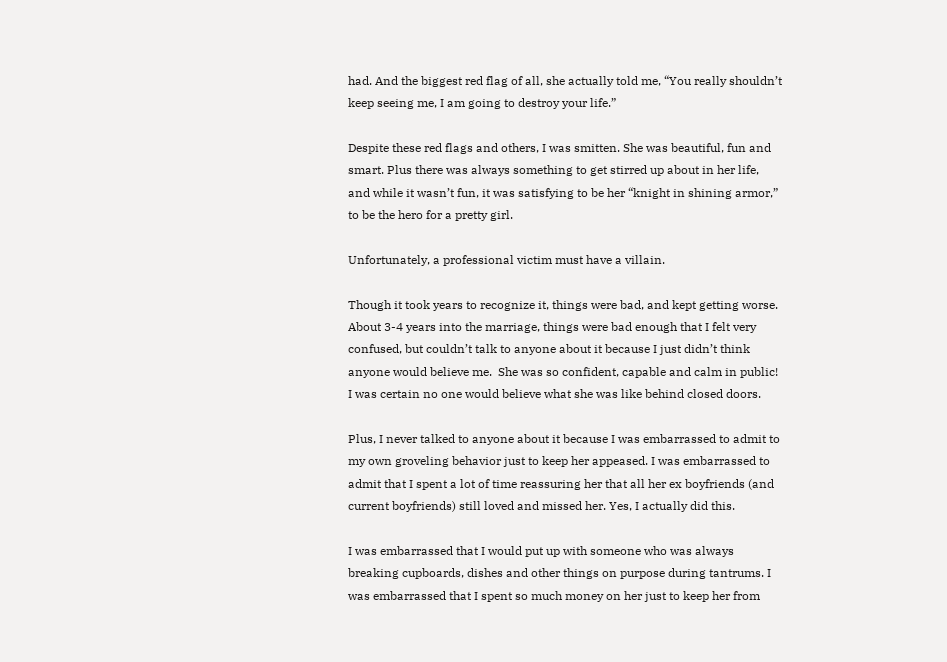had. And the biggest red flag of all, she actually told me, “You really shouldn’t keep seeing me, I am going to destroy your life.”

Despite these red flags and others, I was smitten. She was beautiful, fun and smart. Plus there was always something to get stirred up about in her life, and while it wasn’t fun, it was satisfying to be her “knight in shining armor,” to be the hero for a pretty girl.

Unfortunately, a professional victim must have a villain.

Though it took years to recognize it, things were bad, and kept getting worse. About 3-4 years into the marriage, things were bad enough that I felt very confused, but couldn’t talk to anyone about it because I just didn’t think anyone would believe me.  She was so confident, capable and calm in public! I was certain no one would believe what she was like behind closed doors.

Plus, I never talked to anyone about it because I was embarrassed to admit to my own groveling behavior just to keep her appeased. I was embarrassed to admit that I spent a lot of time reassuring her that all her ex boyfriends (and current boyfriends) still loved and missed her. Yes, I actually did this.

I was embarrassed that I would put up with someone who was always breaking cupboards, dishes and other things on purpose during tantrums. I was embarrassed that I spent so much money on her just to keep her from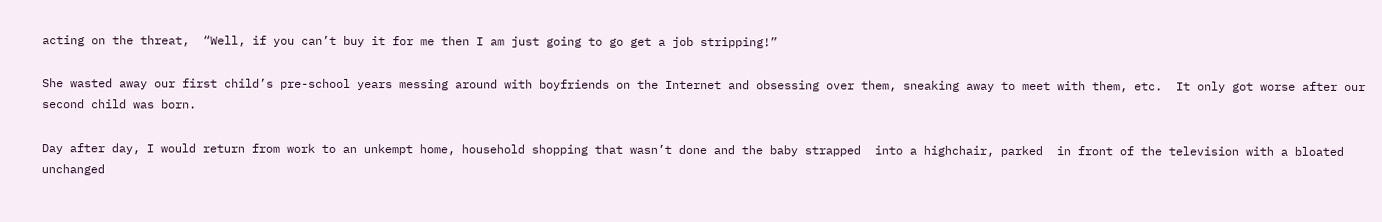acting on the threat,  “Well, if you can’t buy it for me then I am just going to go get a job stripping!”

She wasted away our first child’s pre-school years messing around with boyfriends on the Internet and obsessing over them, sneaking away to meet with them, etc.  It only got worse after our second child was born.

Day after day, I would return from work to an unkempt home, household shopping that wasn’t done and the baby strapped  into a highchair, parked  in front of the television with a bloated unchanged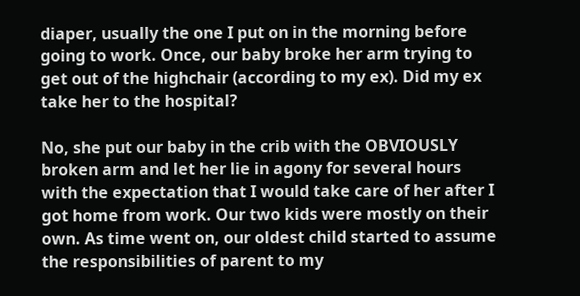diaper, usually the one I put on in the morning before going to work. Once, our baby broke her arm trying to get out of the highchair (according to my ex). Did my ex take her to the hospital?

No, she put our baby in the crib with the OBVIOUSLY broken arm and let her lie in agony for several hours with the expectation that I would take care of her after I got home from work. Our two kids were mostly on their own. As time went on, our oldest child started to assume the responsibilities of parent to my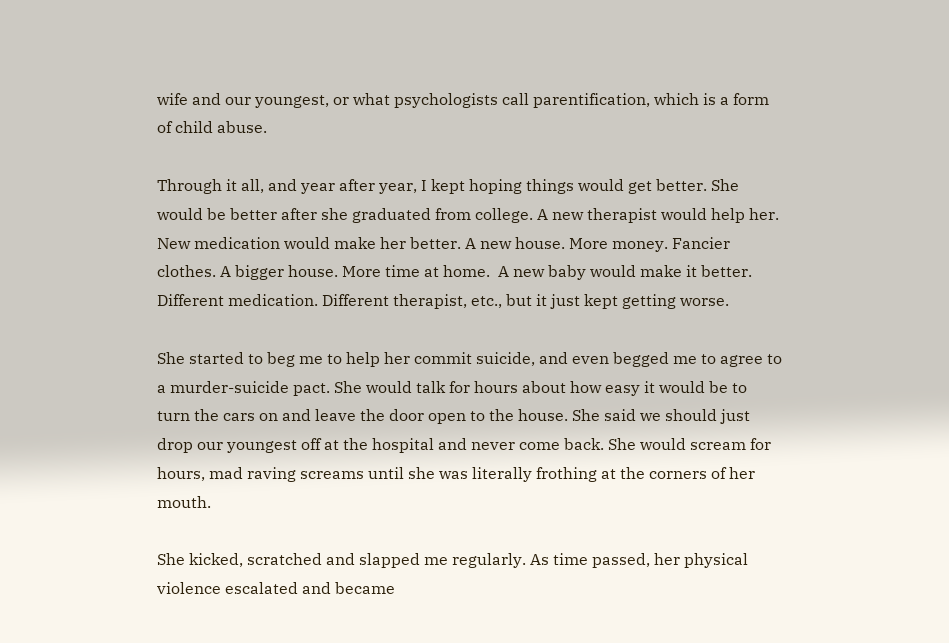wife and our youngest, or what psychologists call parentification, which is a form of child abuse.

Through it all, and year after year, I kept hoping things would get better. She would be better after she graduated from college. A new therapist would help her. New medication would make her better. A new house. More money. Fancier clothes. A bigger house. More time at home.  A new baby would make it better. Different medication. Different therapist, etc., but it just kept getting worse.

She started to beg me to help her commit suicide, and even begged me to agree to a murder-suicide pact. She would talk for hours about how easy it would be to turn the cars on and leave the door open to the house. She said we should just drop our youngest off at the hospital and never come back. She would scream for hours, mad raving screams until she was literally frothing at the corners of her mouth.

She kicked, scratched and slapped me regularly. As time passed, her physical violence escalated and became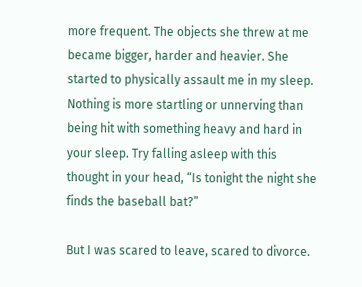more frequent. The objects she threw at me became bigger, harder and heavier. She started to physically assault me in my sleep. Nothing is more startling or unnerving than being hit with something heavy and hard in your sleep. Try falling asleep with this thought in your head, “Is tonight the night she finds the baseball bat?”

But I was scared to leave, scared to divorce.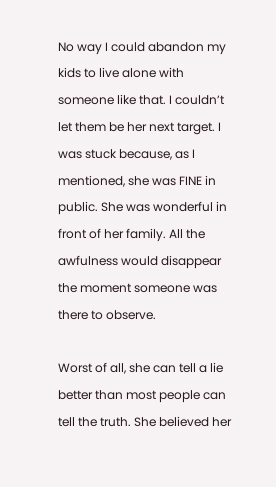No way I could abandon my kids to live alone with someone like that. I couldn’t let them be her next target. I was stuck because, as I mentioned, she was FINE in public. She was wonderful in front of her family. All the awfulness would disappear the moment someone was there to observe.

Worst of all, she can tell a lie better than most people can tell the truth. She believed her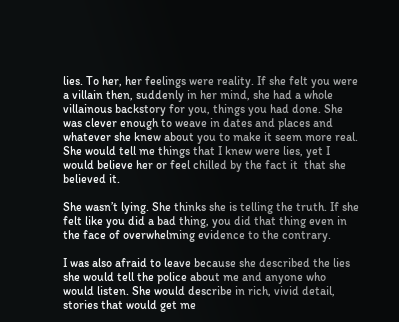lies. To her, her feelings were reality. If she felt you were a villain then, suddenly in her mind, she had a whole villainous backstory for you, things you had done. She was clever enough to weave in dates and places and whatever she knew about you to make it seem more real. She would tell me things that I knew were lies, yet I would believe her or feel chilled by the fact it  that she believed it.

She wasn’t lying. She thinks she is telling the truth. If she felt like you did a bad thing, you did that thing even in the face of overwhelming evidence to the contrary.

I was also afraid to leave because she described the lies she would tell the police about me and anyone who would listen. She would describe in rich, vivid detail, stories that would get me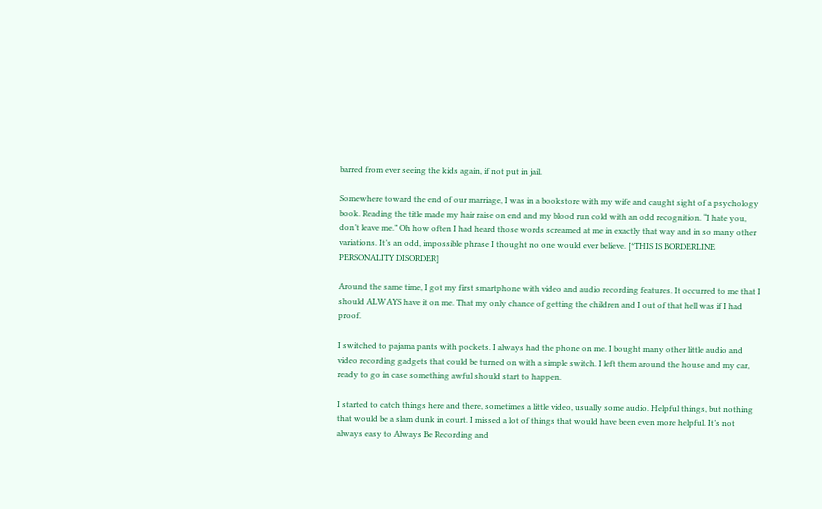barred from ever seeing the kids again, if not put in jail.

Somewhere toward the end of our marriage, I was in a bookstore with my wife and caught sight of a psychology book. Reading the title made my hair raise on end and my blood run cold with an odd recognition. “I hate you, don’t leave me.” Oh how often I had heard those words screamed at me in exactly that way and in so many other variations. It’s an odd, impossible phrase I thought no one would ever believe. [*THIS IS BORDERLINE PERSONALITY DISORDER]

Around the same time, I got my first smartphone with video and audio recording features. It occurred to me that I should ALWAYS have it on me. That my only chance of getting the children and I out of that hell was if I had proof.

I switched to pajama pants with pockets. I always had the phone on me. I bought many other little audio and video recording gadgets that could be turned on with a simple switch. I left them around the house and my car, ready to go in case something awful should start to happen.

I started to catch things here and there, sometimes a little video, usually some audio. Helpful things, but nothing that would be a slam dunk in court. I missed a lot of things that would have been even more helpful. It’s not always easy to Always Be Recording and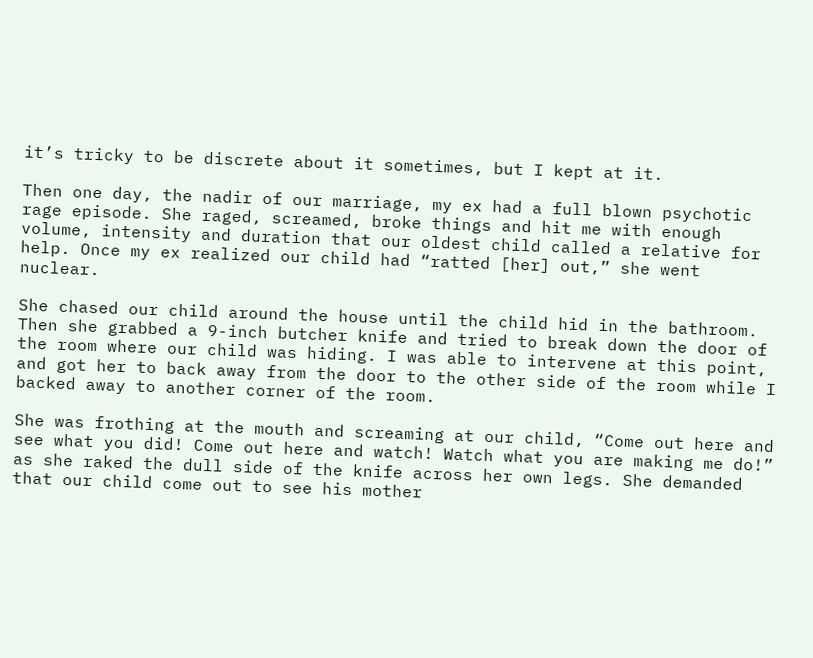it’s tricky to be discrete about it sometimes, but I kept at it.

Then one day, the nadir of our marriage, my ex had a full blown psychotic rage episode. She raged, screamed, broke things and hit me with enough volume, intensity and duration that our oldest child called a relative for help. Once my ex realized our child had “ratted [her] out,” she went nuclear.

She chased our child around the house until the child hid in the bathroom. Then she grabbed a 9-inch butcher knife and tried to break down the door of the room where our child was hiding. I was able to intervene at this point, and got her to back away from the door to the other side of the room while I backed away to another corner of the room.

She was frothing at the mouth and screaming at our child, “Come out here and see what you did! Come out here and watch! Watch what you are making me do!” as she raked the dull side of the knife across her own legs. She demanded that our child come out to see his mother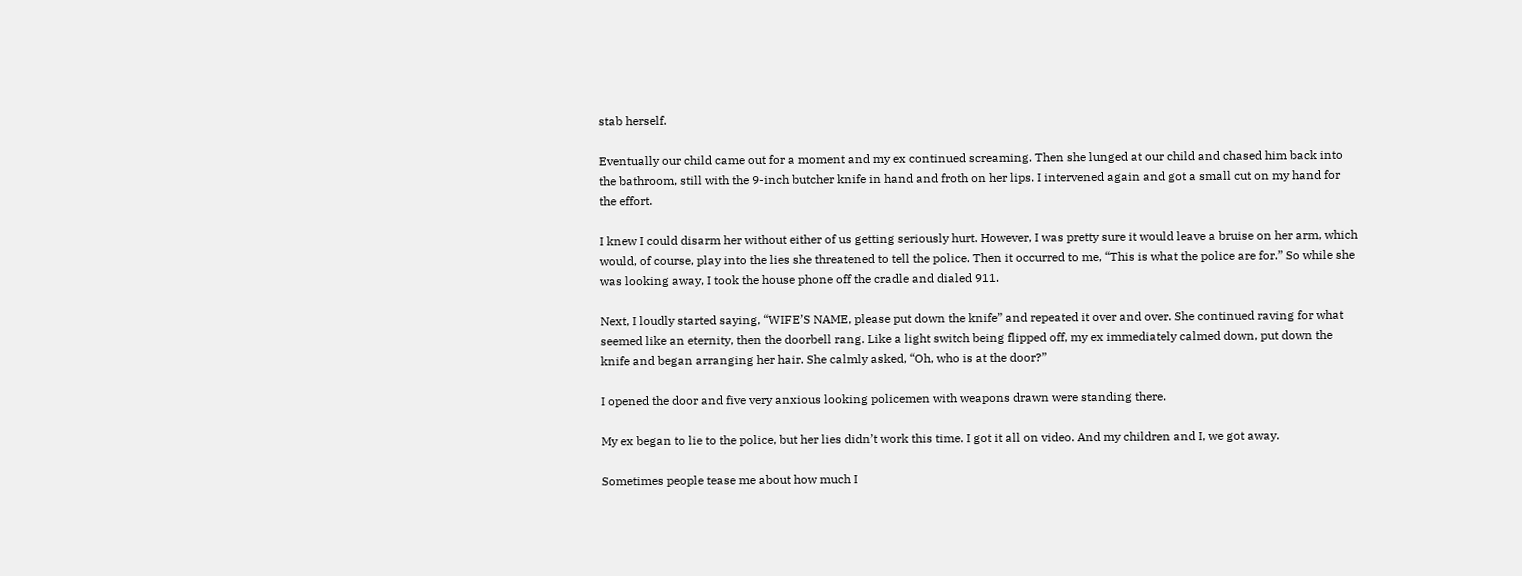stab herself.

Eventually our child came out for a moment and my ex continued screaming. Then she lunged at our child and chased him back into the bathroom, still with the 9-inch butcher knife in hand and froth on her lips. I intervened again and got a small cut on my hand for the effort.

I knew I could disarm her without either of us getting seriously hurt. However, I was pretty sure it would leave a bruise on her arm, which would, of course, play into the lies she threatened to tell the police. Then it occurred to me, “This is what the police are for.” So while she was looking away, I took the house phone off the cradle and dialed 911.

Next, I loudly started saying, “WIFE’S NAME, please put down the knife” and repeated it over and over. She continued raving for what seemed like an eternity, then the doorbell rang. Like a light switch being flipped off, my ex immediately calmed down, put down the knife and began arranging her hair. She calmly asked, “Oh, who is at the door?”

I opened the door and five very anxious looking policemen with weapons drawn were standing there.

My ex began to lie to the police, but her lies didn’t work this time. I got it all on video. And my children and I, we got away.

Sometimes people tease me about how much I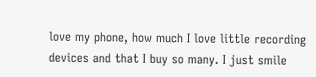love my phone, how much I love little recording devices and that I buy so many. I just smile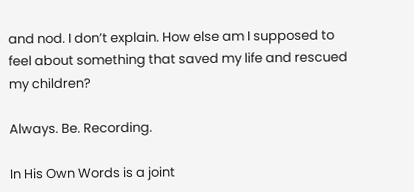and nod. I don’t explain. How else am I supposed to feel about something that saved my life and rescued my children?

Always. Be. Recording.

In His Own Words is a joint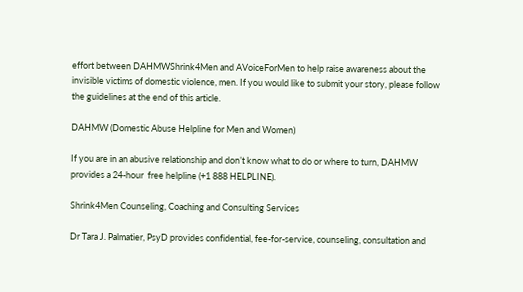effort between DAHMWShrink4Men and AVoiceForMen to help raise awareness about the invisible victims of domestic violence, men. If you would like to submit your story, please follow the guidelines at the end of this article.

DAHMW (Domestic Abuse Helpline for Men and Women)

If you are in an abusive relationship and don’t know what to do or where to turn, DAHMW provides a 24-hour  free helpline (+1 888 HELPLINE).

Shrink4Men Counseling, Coaching and Consulting Services

Dr Tara J. Palmatier, PsyD provides confidential, fee-for-service, counseling, consultation and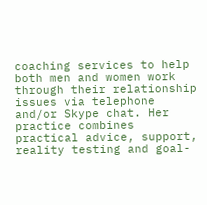coaching services to help both men and women work through their relationship issues via telephone and/or Skype chat. Her practice combines practical advice, support, reality testing and goal-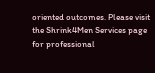oriented outcomes. Please visit the Shrink4Men Services page for professional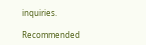inquiries.

Recommended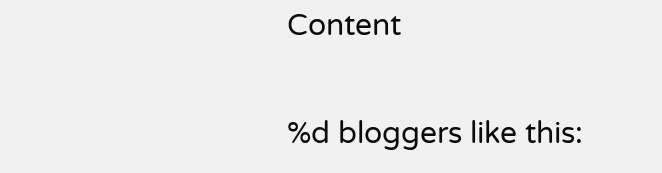Content

%d bloggers like this: